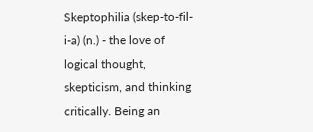Skeptophilia (skep-to-fil-i-a) (n.) - the love of logical thought, skepticism, and thinking critically. Being an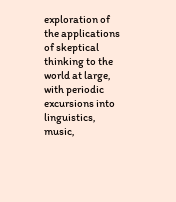exploration of the applications of skeptical thinking to the world at large, with periodic excursions into linguistics, music,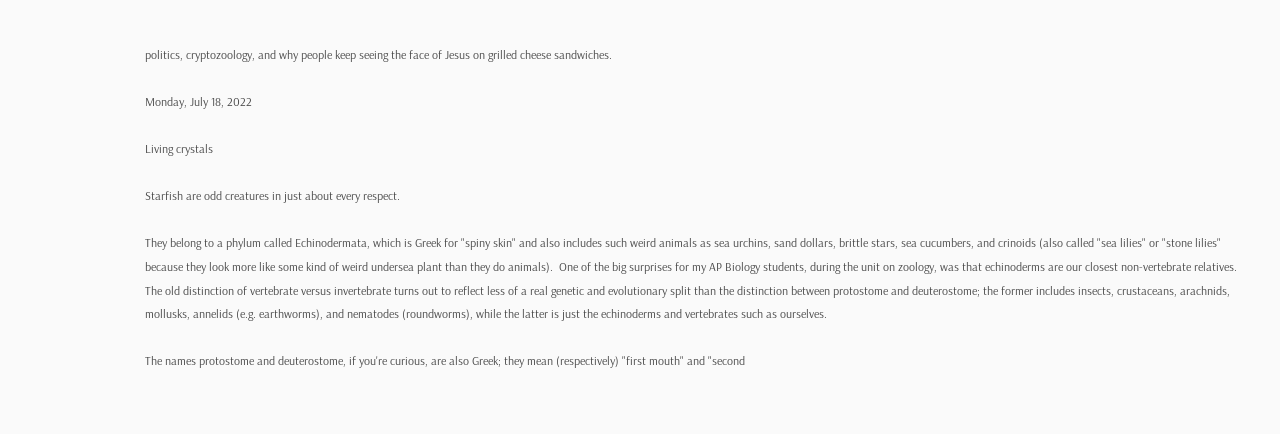politics, cryptozoology, and why people keep seeing the face of Jesus on grilled cheese sandwiches.

Monday, July 18, 2022

Living crystals

Starfish are odd creatures in just about every respect.

They belong to a phylum called Echinodermata, which is Greek for "spiny skin" and also includes such weird animals as sea urchins, sand dollars, brittle stars, sea cucumbers, and crinoids (also called "sea lilies" or "stone lilies" because they look more like some kind of weird undersea plant than they do animals).  One of the big surprises for my AP Biology students, during the unit on zoology, was that echinoderms are our closest non-vertebrate relatives.  The old distinction of vertebrate versus invertebrate turns out to reflect less of a real genetic and evolutionary split than the distinction between protostome and deuterostome; the former includes insects, crustaceans, arachnids, mollusks, annelids (e.g. earthworms), and nematodes (roundworms), while the latter is just the echinoderms and vertebrates such as ourselves.

The names protostome and deuterostome, if you're curious, are also Greek; they mean (respectively) "first mouth" and "second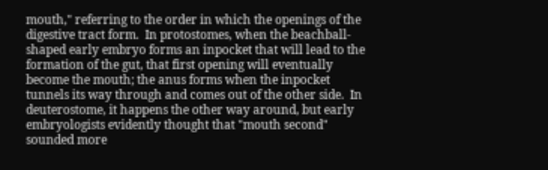mouth," referring to the order in which the openings of the digestive tract form.  In protostomes, when the beachball-shaped early embryo forms an inpocket that will lead to the formation of the gut, that first opening will eventually become the mouth; the anus forms when the inpocket tunnels its way through and comes out of the other side.  In deuterostome, it happens the other way around, but early embryologists evidently thought that "mouth second" sounded more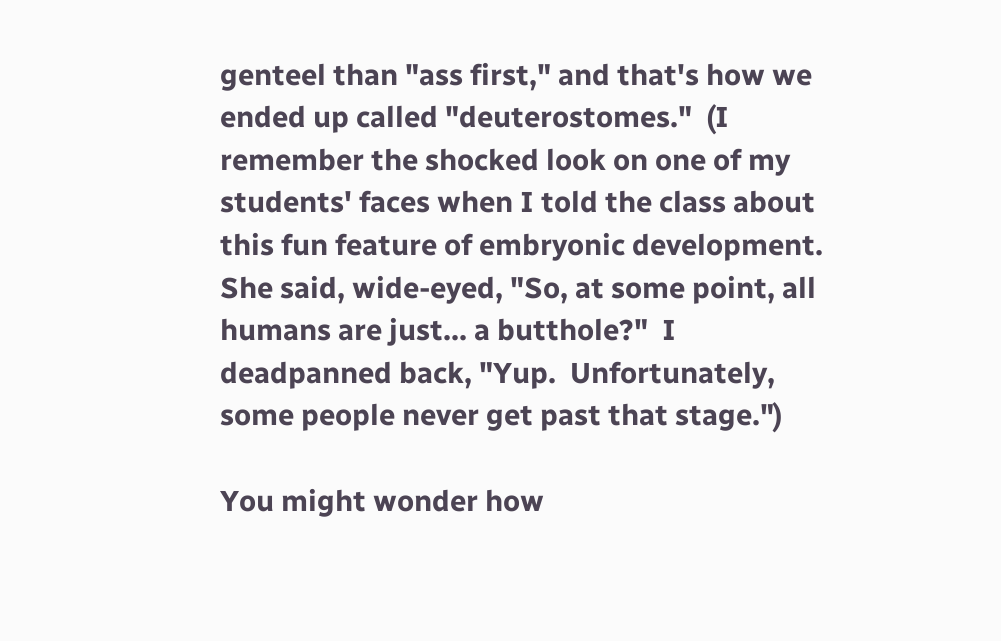genteel than "ass first," and that's how we ended up called "deuterostomes."  (I remember the shocked look on one of my students' faces when I told the class about this fun feature of embryonic development.  She said, wide-eyed, "So, at some point, all humans are just... a butthole?"  I deadpanned back, "Yup.  Unfortunately, some people never get past that stage.")

You might wonder how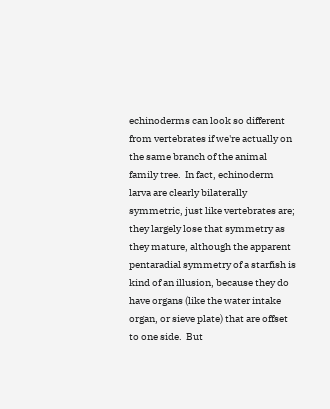echinoderms can look so different from vertebrates if we're actually on the same branch of the animal family tree.  In fact, echinoderm larva are clearly bilaterally symmetric, just like vertebrates are; they largely lose that symmetry as they mature, although the apparent pentaradial symmetry of a starfish is kind of an illusion, because they do have organs (like the water intake organ, or sieve plate) that are offset to one side.  But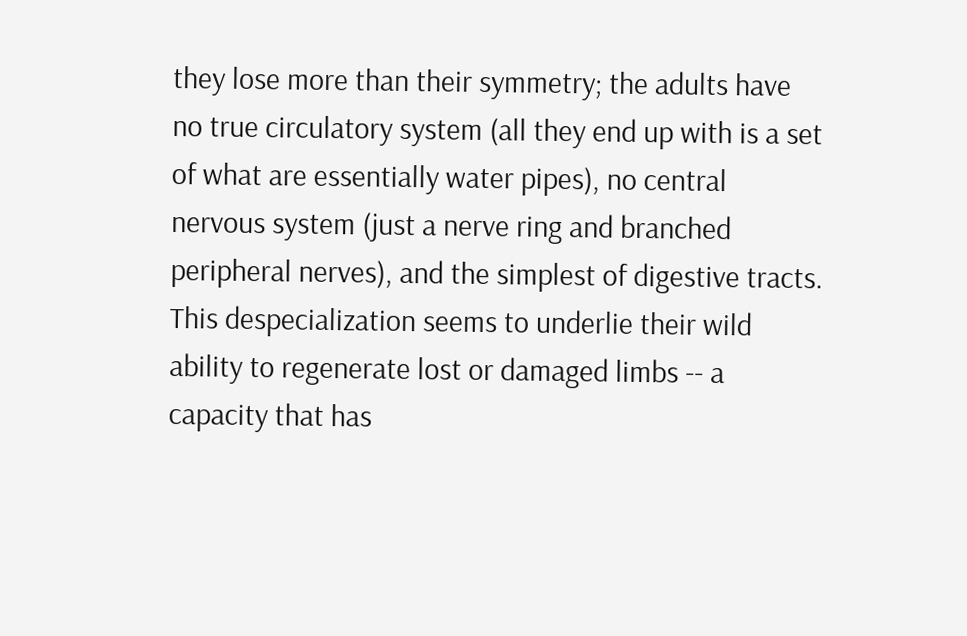they lose more than their symmetry; the adults have no true circulatory system (all they end up with is a set of what are essentially water pipes), no central nervous system (just a nerve ring and branched peripheral nerves), and the simplest of digestive tracts.  This despecialization seems to underlie their wild ability to regenerate lost or damaged limbs -- a capacity that has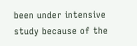been under intensive study because of the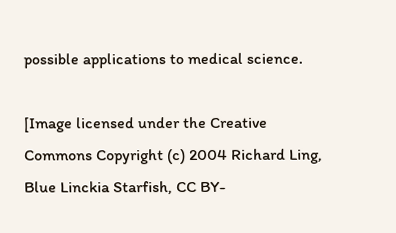possible applications to medical science.

[Image licensed under the Creative Commons Copyright (c) 2004 Richard Ling, Blue Linckia Starfish, CC BY-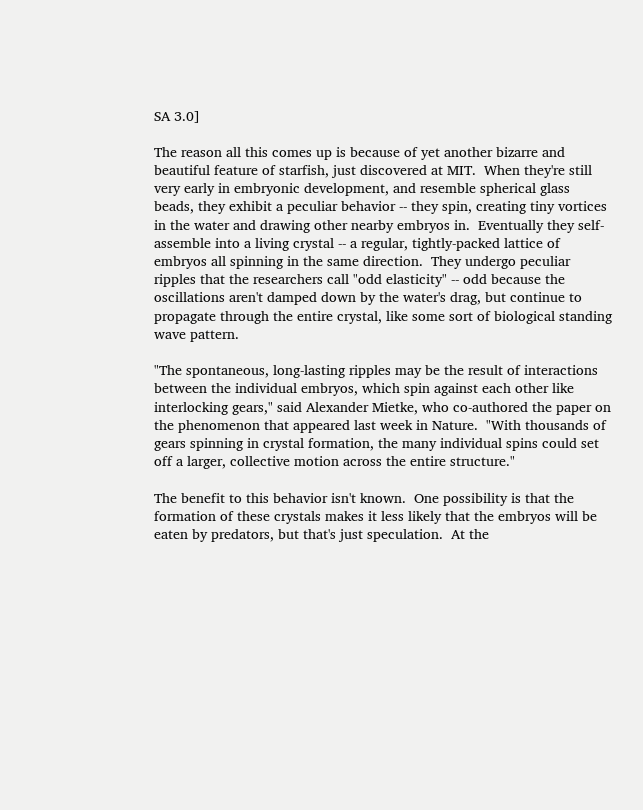SA 3.0]

The reason all this comes up is because of yet another bizarre and beautiful feature of starfish, just discovered at MIT.  When they're still very early in embryonic development, and resemble spherical glass beads, they exhibit a peculiar behavior -- they spin, creating tiny vortices in the water and drawing other nearby embryos in.  Eventually they self-assemble into a living crystal -- a regular, tightly-packed lattice of embryos all spinning in the same direction.  They undergo peculiar ripples that the researchers call "odd elasticity" -- odd because the oscillations aren't damped down by the water's drag, but continue to propagate through the entire crystal, like some sort of biological standing wave pattern.

"The spontaneous, long-lasting ripples may be the result of interactions between the individual embryos, which spin against each other like interlocking gears," said Alexander Mietke, who co-authored the paper on the phenomenon that appeared last week in Nature.  "With thousands of gears spinning in crystal formation, the many individual spins could set off a larger, collective motion across the entire structure."

The benefit to this behavior isn't known.  One possibility is that the formation of these crystals makes it less likely that the embryos will be eaten by predators, but that's just speculation.  At the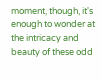moment, though, it's enough to wonder at the intricacy and beauty of these odd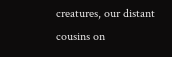creatures, our distant cousins on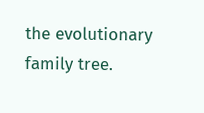the evolutionary family tree.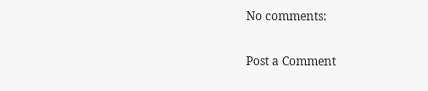No comments:

Post a Comment